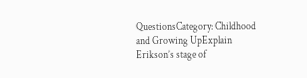QuestionsCategory: Childhood and Growing UpExplain Erikson’s stage of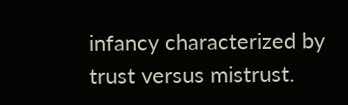infancy characterized by trust versus mistrust.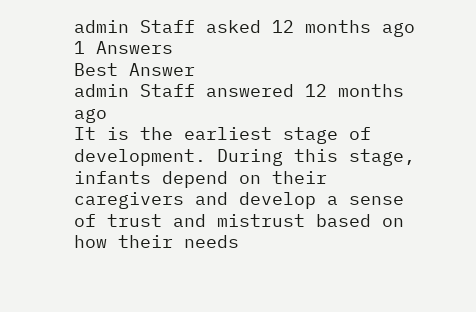admin Staff asked 12 months ago
1 Answers
Best Answer
admin Staff answered 12 months ago
It is the earliest stage of development. During this stage, infants depend on their caregivers and develop a sense of trust and mistrust based on how their needs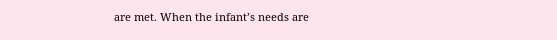are met. When the infant’s needs are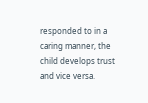responded to in a caring manner, the child develops trust and vice versa.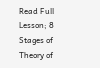Read Full Lesson; 8 Stages of Theory of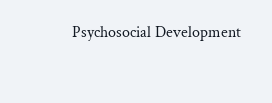Psychosocial Development